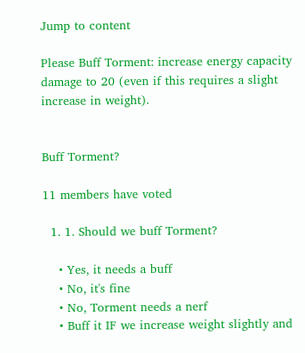Jump to content

Please Buff Torment: increase energy capacity damage to 20 (even if this requires a slight increase in weight).


Buff Torment?

11 members have voted

  1. 1. Should we buff Torment?

    • Yes, it needs a buff
    • No, it's fine
    • No, Torment needs a nerf
    • Buff it IF we increase weight slightly and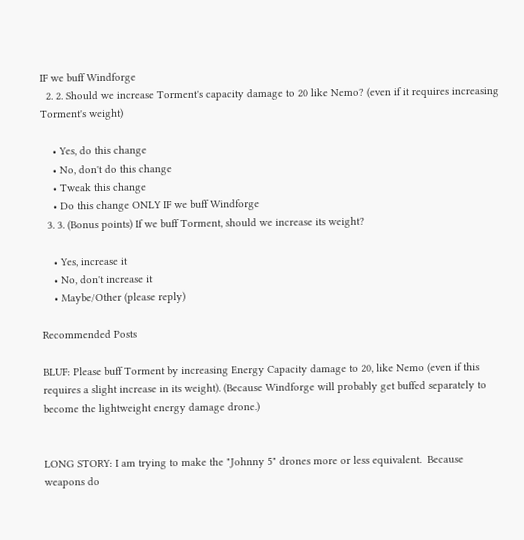IF we buff Windforge
  2. 2. Should we increase Torment's capacity damage to 20 like Nemo? (even if it requires increasing Torment's weight)

    • Yes, do this change
    • No, don't do this change
    • Tweak this change
    • Do this change ONLY IF we buff Windforge
  3. 3. (Bonus points) If we buff Torment, should we increase its weight?

    • Yes, increase it
    • No, don't increase it
    • Maybe/Other (please reply)

Recommended Posts

BLUF: Please buff Torment by increasing Energy Capacity damage to 20, like Nemo (even if this requires a slight increase in its weight). (Because Windforge will probably get buffed separately to become the lightweight energy damage drone.)


LONG STORY: I am trying to make the "Johnny 5" drones more or less equivalent.  Because weapons do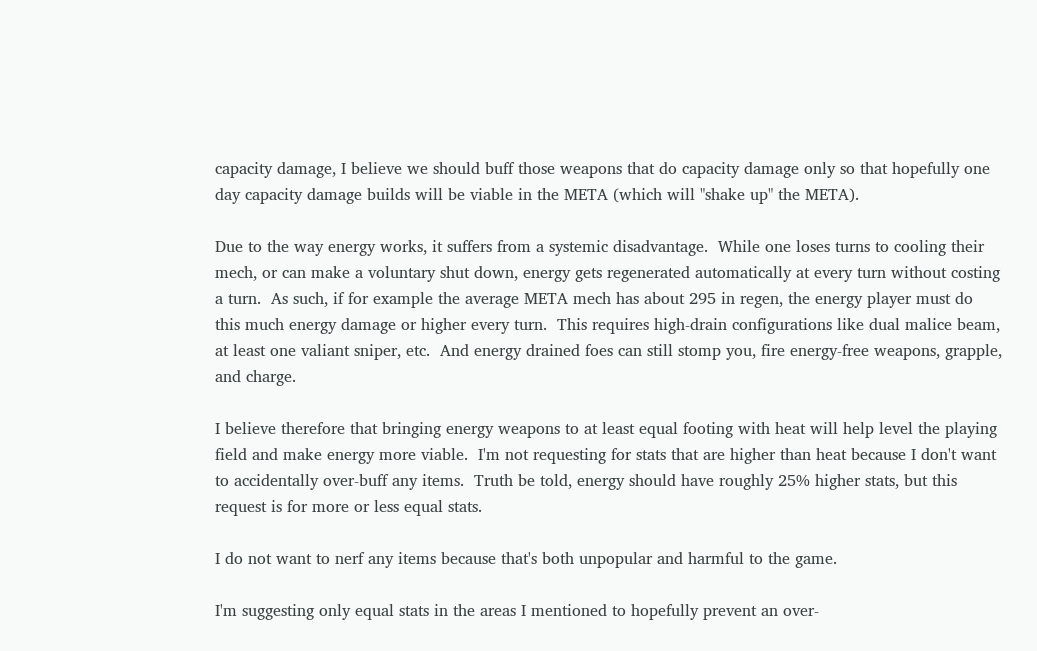capacity damage, I believe we should buff those weapons that do capacity damage only so that hopefully one day capacity damage builds will be viable in the META (which will "shake up" the META).

Due to the way energy works, it suffers from a systemic disadvantage.  While one loses turns to cooling their mech, or can make a voluntary shut down, energy gets regenerated automatically at every turn without costing a turn.  As such, if for example the average META mech has about 295 in regen, the energy player must do this much energy damage or higher every turn.  This requires high-drain configurations like dual malice beam,  at least one valiant sniper, etc.  And energy drained foes can still stomp you, fire energy-free weapons, grapple, and charge.

I believe therefore that bringing energy weapons to at least equal footing with heat will help level the playing field and make energy more viable.  I'm not requesting for stats that are higher than heat because I don't want to accidentally over-buff any items.  Truth be told, energy should have roughly 25% higher stats, but this request is for more or less equal stats.

I do not want to nerf any items because that's both unpopular and harmful to the game.

I'm suggesting only equal stats in the areas I mentioned to hopefully prevent an over-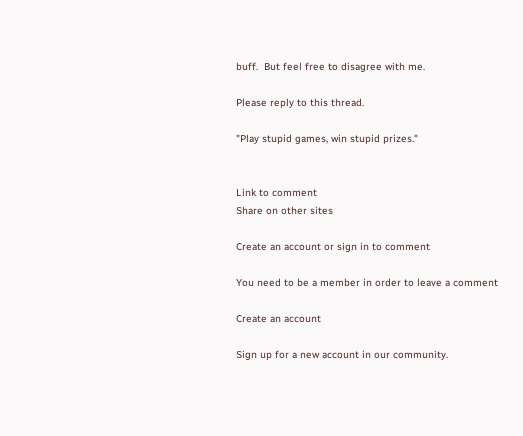buff.  But feel free to disagree with me.

Please reply to this thread.

"Play stupid games, win stupid prizes."


Link to comment
Share on other sites

Create an account or sign in to comment

You need to be a member in order to leave a comment

Create an account

Sign up for a new account in our community.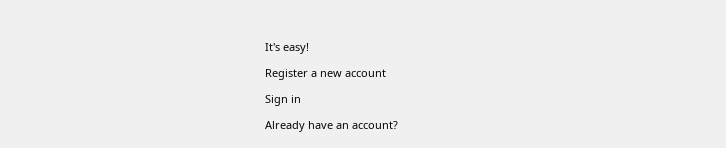It's easy!

Register a new account

Sign in

Already have an account?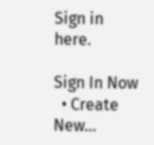Sign in here.

Sign In Now
  • Create New...